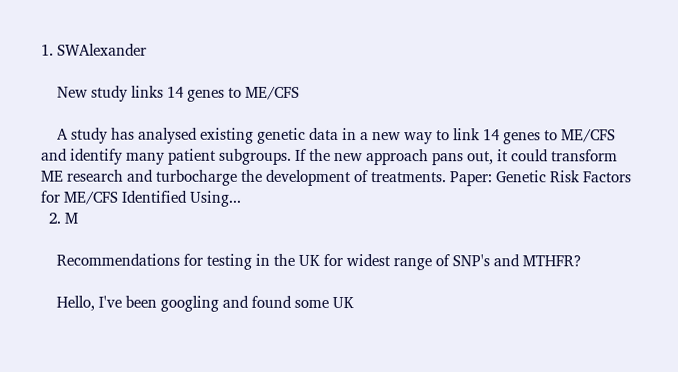1. SWAlexander

    New study links 14 genes to ME/CFS

    A study has analysed existing genetic data in a new way to link 14 genes to ME/CFS and identify many patient subgroups. If the new approach pans out, it could transform ME research and turbocharge the development of treatments. Paper: Genetic Risk Factors for ME/CFS Identified Using...
  2. M

    Recommendations for testing in the UK for widest range of SNP's and MTHFR?

    Hello, I've been googling and found some UK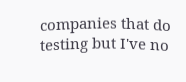companies that do testing but I've no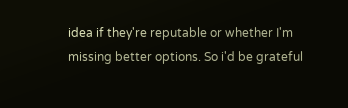idea if they're reputable or whether I'm missing better options. So i'd be grateful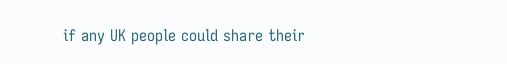if any UK people could share their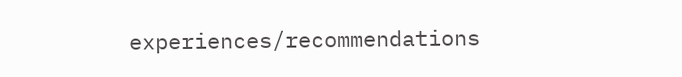experiences/recommendations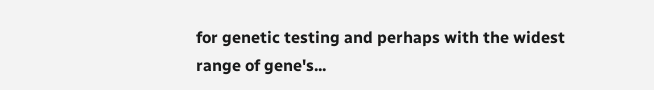for genetic testing and perhaps with the widest range of gene's...